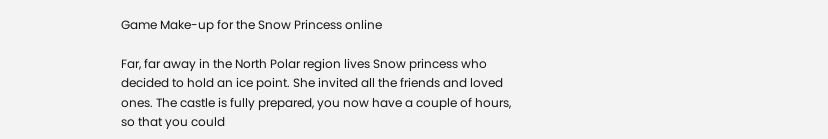Game Make-up for the Snow Princess online

Far, far away in the North Polar region lives Snow princess who decided to hold an ice point. She invited all the friends and loved ones. The castle is fully prepared, you now have a couple of hours, so that you could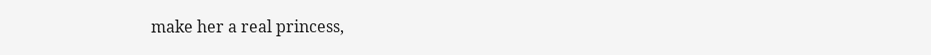make her a real princess,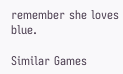remember she loves blue.

Similar Games